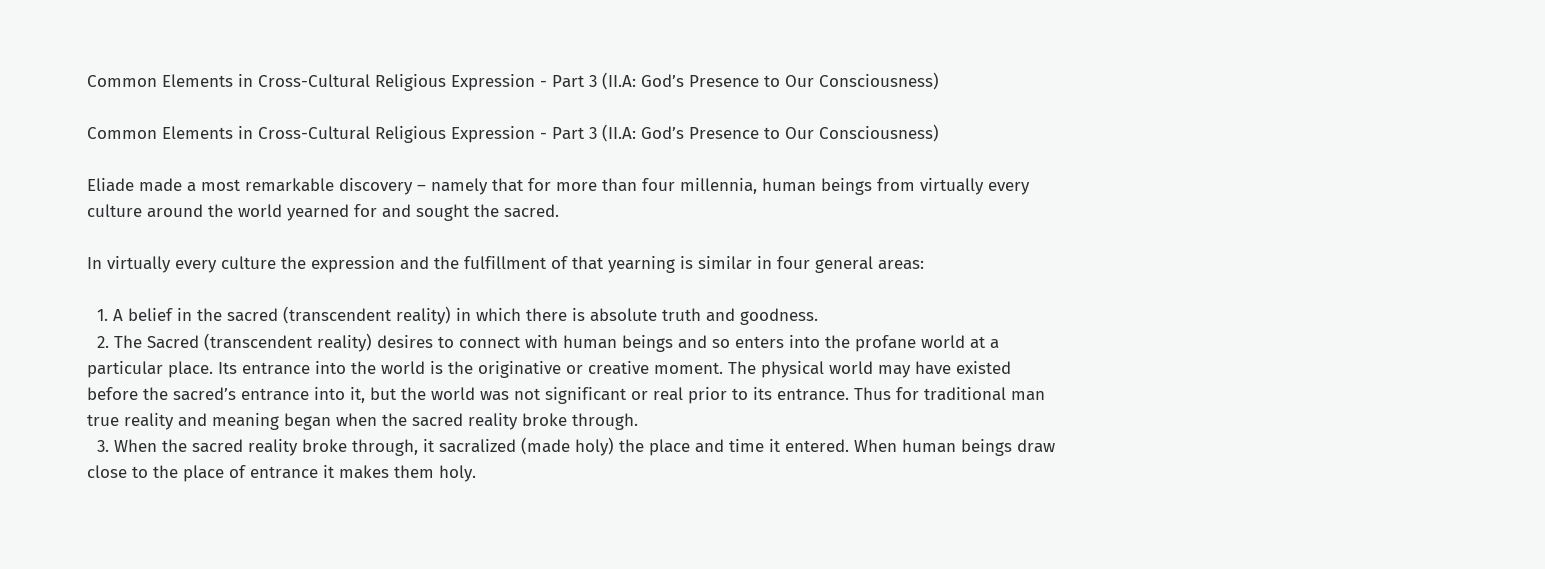Common Elements in Cross-Cultural Religious Expression - Part 3 (II.A: God’s Presence to Our Consciousness)

Common Elements in Cross-Cultural Religious Expression - Part 3 (II.A: God’s Presence to Our Consciousness)

Eliade made a most remarkable discovery – namely that for more than four millennia, human beings from virtually every culture around the world yearned for and sought the sacred.

In virtually every culture the expression and the fulfillment of that yearning is similar in four general areas:

  1. A belief in the sacred (transcendent reality) in which there is absolute truth and goodness.
  2. The Sacred (transcendent reality) desires to connect with human beings and so enters into the profane world at a particular place. Its entrance into the world is the originative or creative moment. The physical world may have existed before the sacred’s entrance into it, but the world was not significant or real prior to its entrance. Thus for traditional man true reality and meaning began when the sacred reality broke through.
  3. When the sacred reality broke through, it sacralized (made holy) the place and time it entered. When human beings draw close to the place of entrance it makes them holy.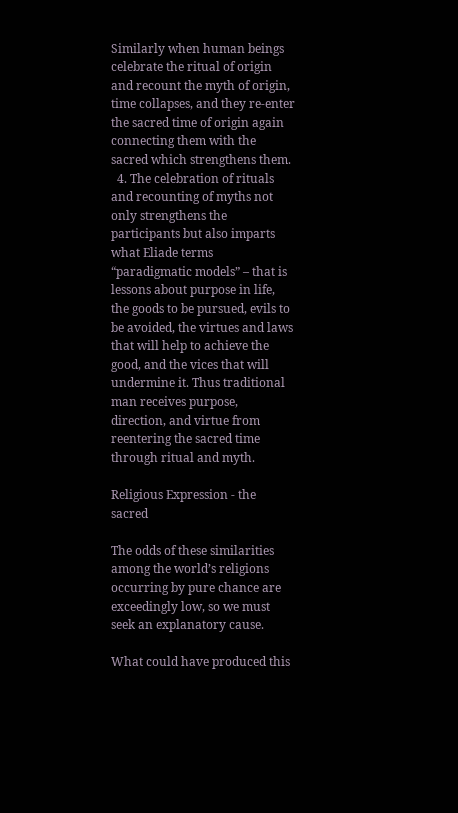Similarly when human beings celebrate the ritual of origin and recount the myth of origin, time collapses, and they re-enter the sacred time of origin again connecting them with the sacred which strengthens them.
  4. The celebration of rituals and recounting of myths not only strengthens the participants but also imparts what Eliade terms “paradigmatic models” – that is lessons about purpose in life, the goods to be pursued, evils to be avoided, the virtues and laws that will help to achieve the good, and the vices that will undermine it. Thus traditional man receives purpose, direction, and virtue from reentering the sacred time through ritual and myth.

Religious Expression - the sacred

The odds of these similarities among the world’s religions occurring by pure chance are exceedingly low, so we must seek an explanatory cause.

What could have produced this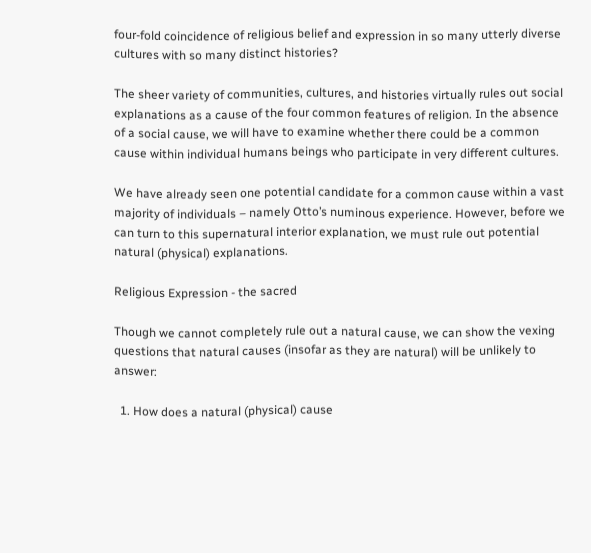four-fold coincidence of religious belief and expression in so many utterly diverse cultures with so many distinct histories?

The sheer variety of communities, cultures, and histories virtually rules out social explanations as a cause of the four common features of religion. In the absence of a social cause, we will have to examine whether there could be a common cause within individual humans beings who participate in very different cultures.

We have already seen one potential candidate for a common cause within a vast majority of individuals – namely Otto’s numinous experience. However, before we can turn to this supernatural interior explanation, we must rule out potential natural (physical) explanations.

Religious Expression - the sacred

Though we cannot completely rule out a natural cause, we can show the vexing questions that natural causes (insofar as they are natural) will be unlikely to answer:

  1. How does a natural (physical) cause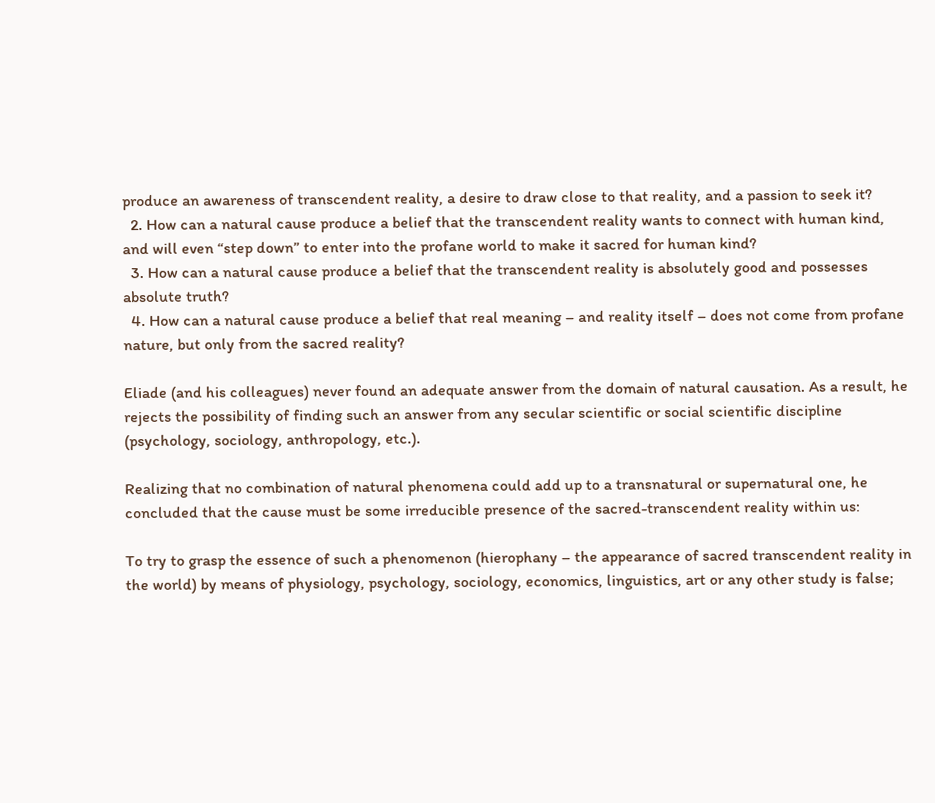produce an awareness of transcendent reality, a desire to draw close to that reality, and a passion to seek it?
  2. How can a natural cause produce a belief that the transcendent reality wants to connect with human kind, and will even “step down” to enter into the profane world to make it sacred for human kind?
  3. How can a natural cause produce a belief that the transcendent reality is absolutely good and possesses absolute truth?
  4. How can a natural cause produce a belief that real meaning – and reality itself – does not come from profane nature, but only from the sacred reality?

Eliade (and his colleagues) never found an adequate answer from the domain of natural causation. As a result, he rejects the possibility of finding such an answer from any secular scientific or social scientific discipline (psychology, sociology, anthropology, etc.).

Realizing that no combination of natural phenomena could add up to a transnatural or supernatural one, he concluded that the cause must be some irreducible presence of the sacred-transcendent reality within us:

To try to grasp the essence of such a phenomenon (hierophany – the appearance of sacred transcendent reality in the world) by means of physiology, psychology, sociology, economics, linguistics, art or any other study is false;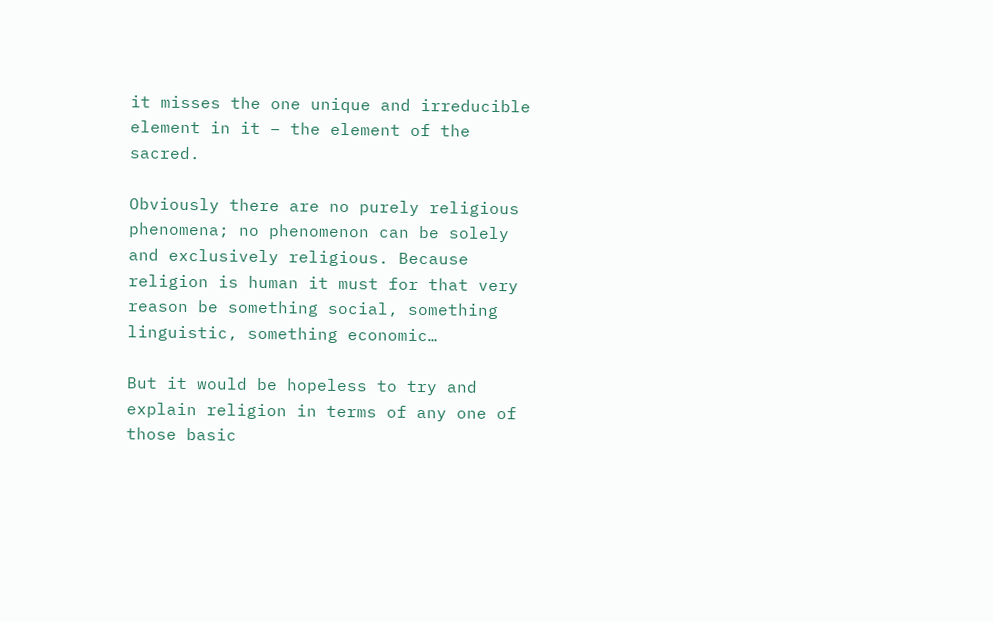it misses the one unique and irreducible element in it – the element of the sacred.

Obviously there are no purely religious phenomena; no phenomenon can be solely and exclusively religious. Because religion is human it must for that very reason be something social, something linguistic, something economic…

But it would be hopeless to try and explain religion in terms of any one of those basic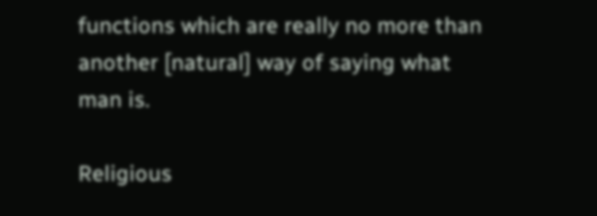functions which are really no more than another [natural] way of saying what man is.

Religious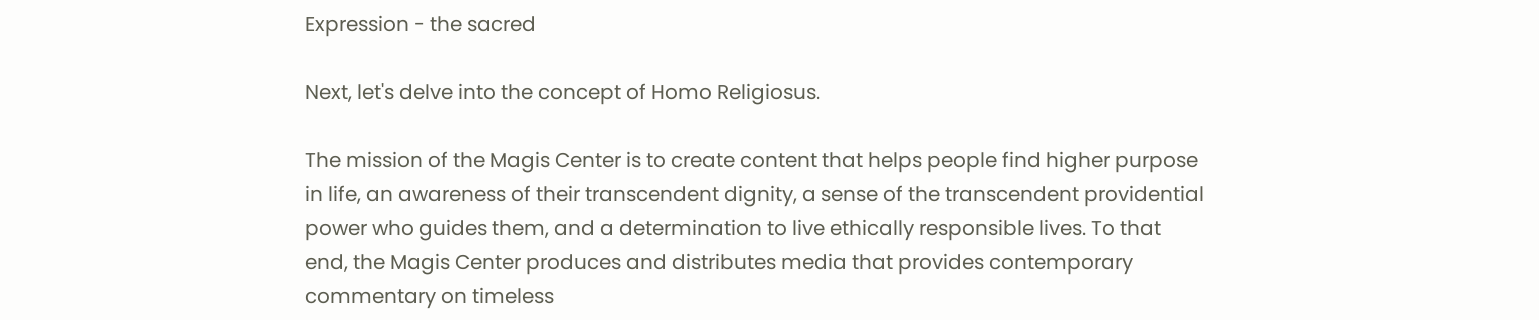Expression - the sacred

Next, let's delve into the concept of Homo Religiosus.

The mission of the Magis Center is to create content that helps people find higher purpose in life, an awareness of their transcendent dignity, a sense of the transcendent providential power who guides them, and a determination to live ethically responsible lives. To that end, the Magis Center produces and distributes media that provides contemporary commentary on timeless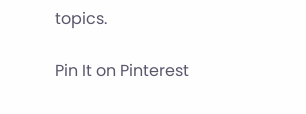topics.

Pin It on Pinterest